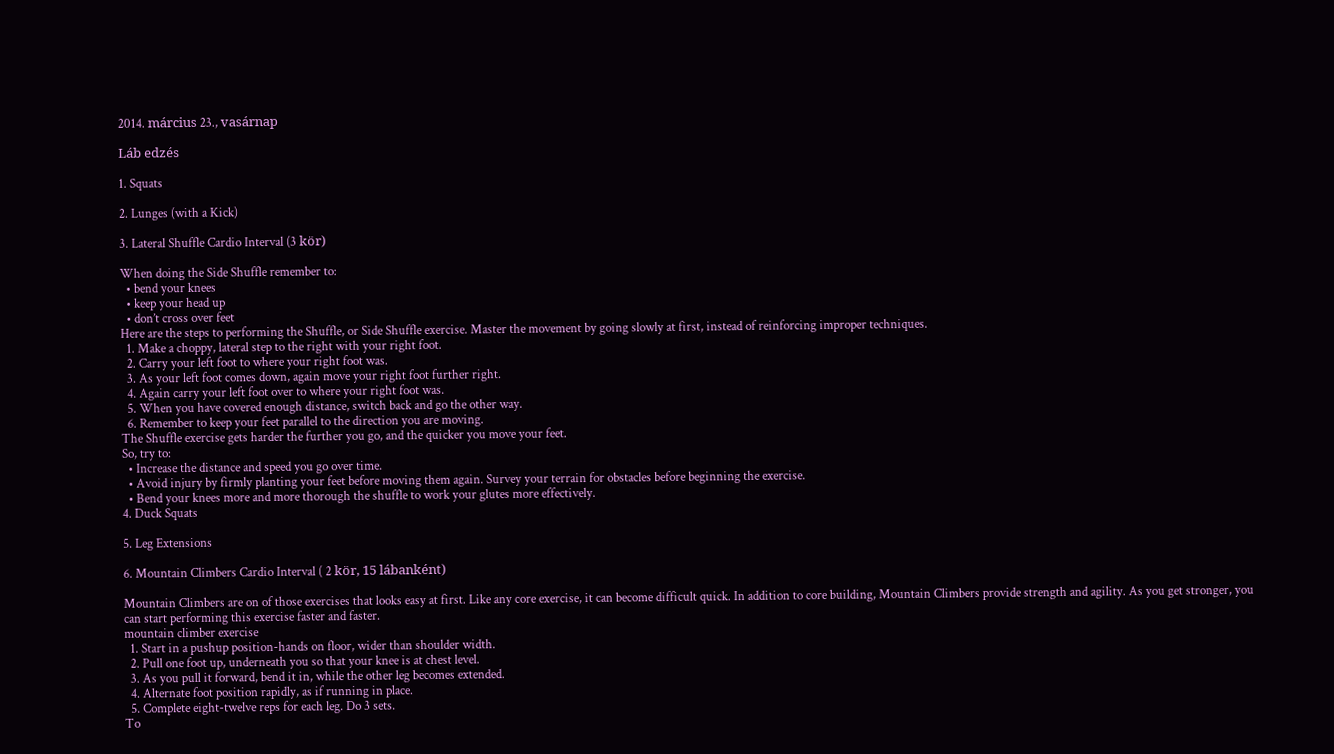2014. március 23., vasárnap

Láb edzés

1. Squats

2. Lunges (with a Kick)

3. Lateral Shuffle Cardio Interval (3 kör)

When doing the Side Shuffle remember to:
  • bend your knees
  • keep your head up
  • don’t cross over feet
Here are the steps to performing the Shuffle, or Side Shuffle exercise. Master the movement by going slowly at first, instead of reinforcing improper techniques.
  1. Make a choppy, lateral step to the right with your right foot.
  2. Carry your left foot to where your right foot was.
  3. As your left foot comes down, again move your right foot further right.
  4. Again carry your left foot over to where your right foot was.
  5. When you have covered enough distance, switch back and go the other way.
  6. Remember to keep your feet parallel to the direction you are moving.
The Shuffle exercise gets harder the further you go, and the quicker you move your feet.
So, try to:
  • Increase the distance and speed you go over time.
  • Avoid injury by firmly planting your feet before moving them again. Survey your terrain for obstacles before beginning the exercise.
  • Bend your knees more and more thorough the shuffle to work your glutes more effectively.
4. Duck Squats

5. Leg Extensions

6. Mountain Climbers Cardio Interval ( 2 kör, 15 lábanként)

Mountain Climbers are on of those exercises that looks easy at first. Like any core exercise, it can become difficult quick. In addition to core building, Mountain Climbers provide strength and agility. As you get stronger, you can start performing this exercise faster and faster.
mountain climber exercise
  1. Start in a pushup position-hands on floor, wider than shoulder width.
  2. Pull one foot up, underneath you so that your knee is at chest level.
  3. As you pull it forward, bend it in, while the other leg becomes extended.
  4. Alternate foot position rapidly, as if running in place.
  5. Complete eight-twelve reps for each leg. Do 3 sets.
To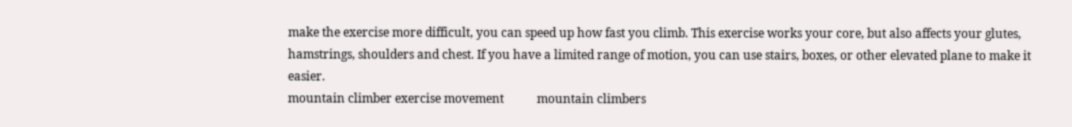make the exercise more difficult, you can speed up how fast you climb. This exercise works your core, but also affects your glutes, hamstrings, shoulders and chest. If you have a limited range of motion, you can use stairs, boxes, or other elevated plane to make it easier.
mountain climber exercise movement           mountain climbers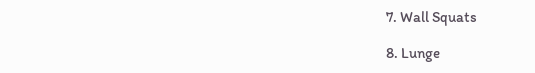7. Wall Squats

8. Lunge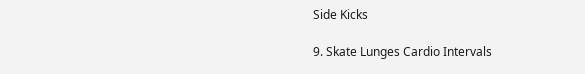Side Kicks

9. Skate Lunges Cardio Intervals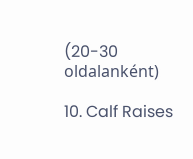(20-30 oldalanként)

10. Calf Raises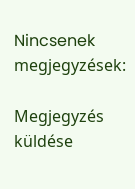Nincsenek megjegyzések:

Megjegyzés küldése